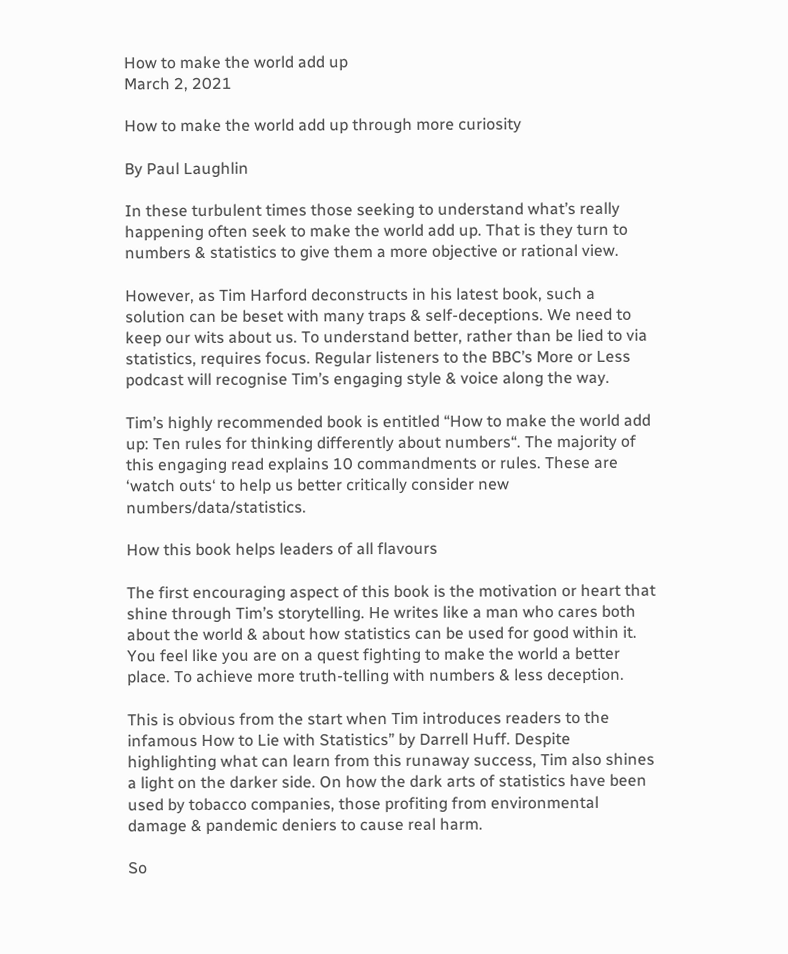How to make the world add up
March 2, 2021

How to make the world add up through more curiosity

By Paul Laughlin

In these turbulent times those seeking to understand what’s really happening often seek to make the world add up. That is they turn to numbers & statistics to give them a more objective or rational view.

However, as Tim Harford deconstructs in his latest book, such a solution can be beset with many traps & self-deceptions. We need to keep our wits about us. To understand better, rather than be lied to via statistics, requires focus. Regular listeners to the BBC’s More or Less podcast will recognise Tim’s engaging style & voice along the way.

Tim’s highly recommended book is entitled “How to make the world add up: Ten rules for thinking differently about numbers“. The majority of this engaging read explains 10 commandments or rules. These are ‘watch outs‘ to help us better critically consider new numbers/data/statistics.

How this book helps leaders of all flavours

The first encouraging aspect of this book is the motivation or heart that shine through Tim’s storytelling. He writes like a man who cares both about the world & about how statistics can be used for good within it. You feel like you are on a quest fighting to make the world a better place. To achieve more truth-telling with numbers & less deception.

This is obvious from the start when Tim introduces readers to the infamous How to Lie with Statistics” by Darrell Huff. Despite highlighting what can learn from this runaway success, Tim also shines a light on the darker side. On how the dark arts of statistics have been used by tobacco companies, those profiting from environmental damage & pandemic deniers to cause real harm.

So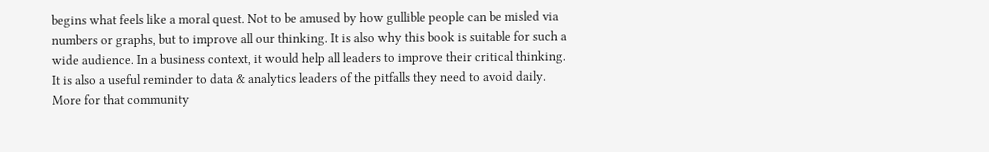begins what feels like a moral quest. Not to be amused by how gullible people can be misled via numbers or graphs, but to improve all our thinking. It is also why this book is suitable for such a wide audience. In a business context, it would help all leaders to improve their critical thinking. It is also a useful reminder to data & analytics leaders of the pitfalls they need to avoid daily. More for that community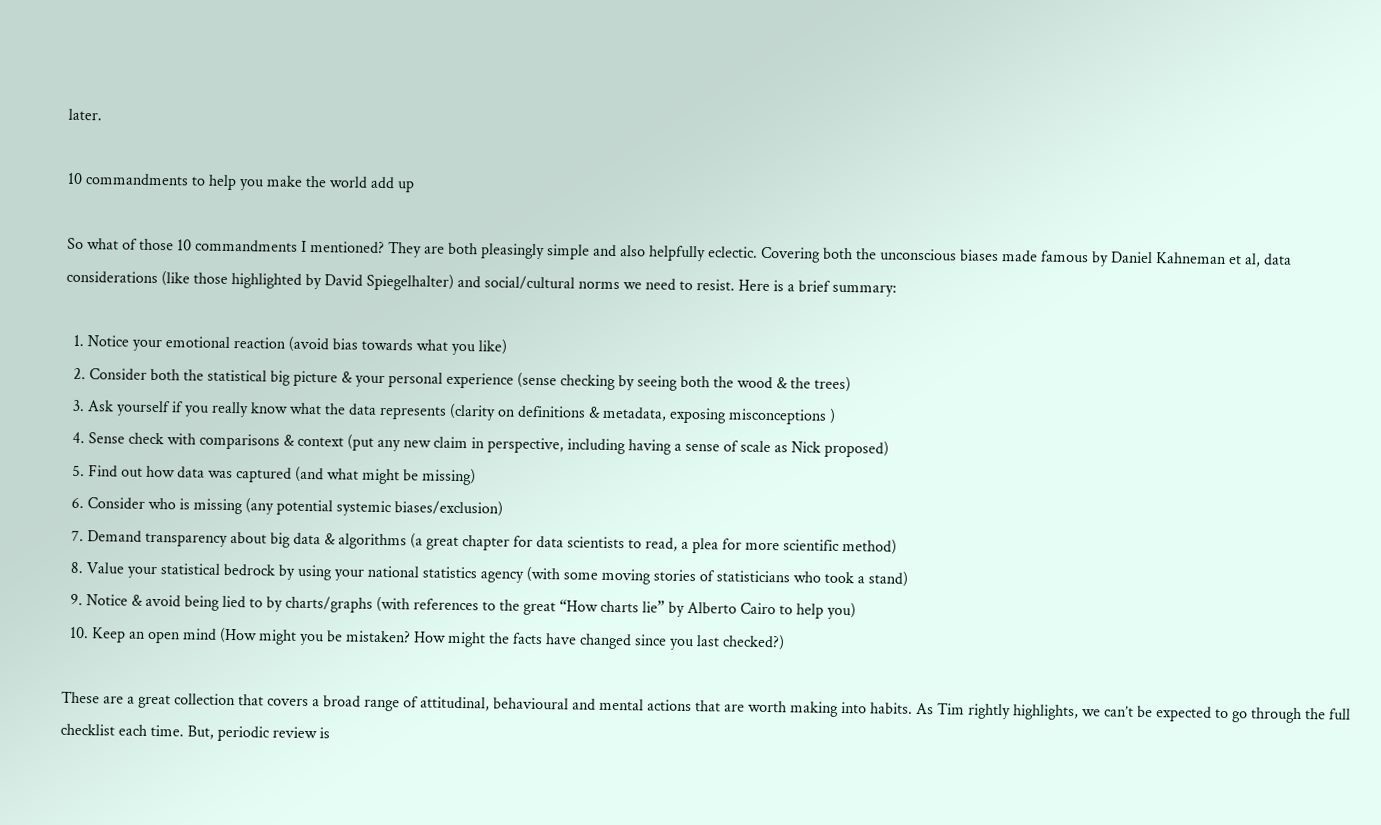later.

10 commandments to help you make the world add up

So what of those 10 commandments I mentioned? They are both pleasingly simple and also helpfully eclectic. Covering both the unconscious biases made famous by Daniel Kahneman et al, data considerations (like those highlighted by David Spiegelhalter) and social/cultural norms we need to resist. Here is a brief summary:

  1. Notice your emotional reaction (avoid bias towards what you like)
  2. Consider both the statistical big picture & your personal experience (sense checking by seeing both the wood & the trees)
  3. Ask yourself if you really know what the data represents (clarity on definitions & metadata, exposing misconceptions )
  4. Sense check with comparisons & context (put any new claim in perspective, including having a sense of scale as Nick proposed)
  5. Find out how data was captured (and what might be missing)
  6. Consider who is missing (any potential systemic biases/exclusion)
  7. Demand transparency about big data & algorithms (a great chapter for data scientists to read, a plea for more scientific method)
  8. Value your statistical bedrock by using your national statistics agency (with some moving stories of statisticians who took a stand)
  9. Notice & avoid being lied to by charts/graphs (with references to the great “How charts lie” by Alberto Cairo to help you)
  10. Keep an open mind (How might you be mistaken? How might the facts have changed since you last checked?)

These are a great collection that covers a broad range of attitudinal, behavioural and mental actions that are worth making into habits. As Tim rightly highlights, we can’t be expected to go through the full checklist each time. But, periodic review is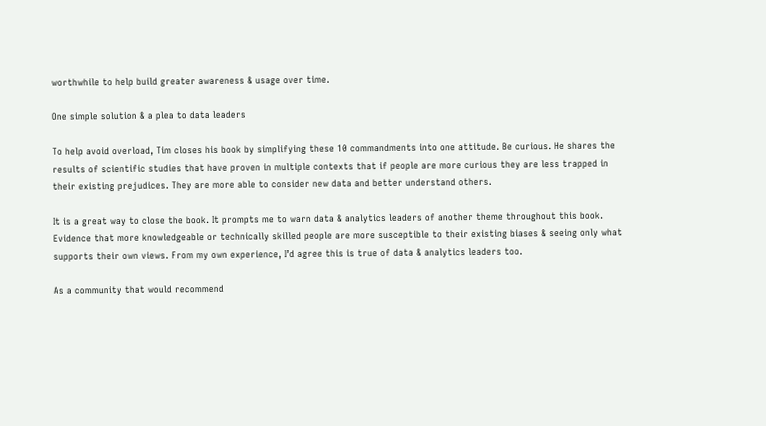worthwhile to help build greater awareness & usage over time.

One simple solution & a plea to data leaders

To help avoid overload, Tim closes his book by simplifying these 10 commandments into one attitude. Be curious. He shares the results of scientific studies that have proven in multiple contexts that if people are more curious they are less trapped in their existing prejudices. They are more able to consider new data and better understand others.

It is a great way to close the book. It prompts me to warn data & analytics leaders of another theme throughout this book. Evidence that more knowledgeable or technically skilled people are more susceptible to their existing biases & seeing only what supports their own views. From my own experience, I’d agree this is true of data & analytics leaders too.

As a community that would recommend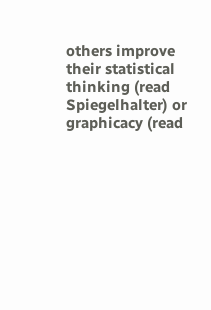others improve their statistical thinking (read Spiegelhalter) or graphicacy (read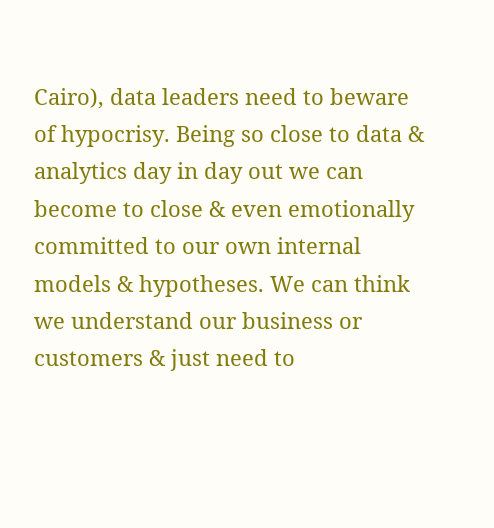Cairo), data leaders need to beware of hypocrisy. Being so close to data & analytics day in day out we can become to close & even emotionally committed to our own internal models & hypotheses. We can think we understand our business or customers & just need to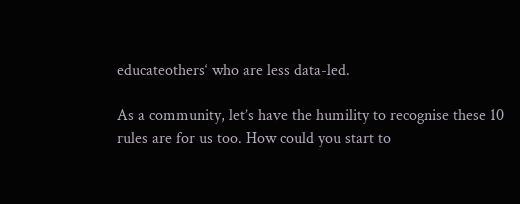educateothers‘ who are less data-led.

As a community, let’s have the humility to recognise these 10 rules are for us too. How could you start to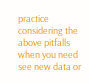practice considering the above pitfalls when you need see new data or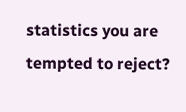statistics you are tempted to reject?